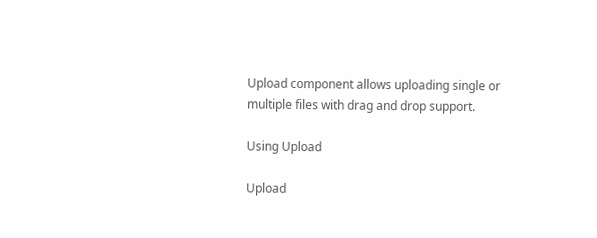Upload component allows uploading single or multiple files with drag and drop support.

Using Upload

Upload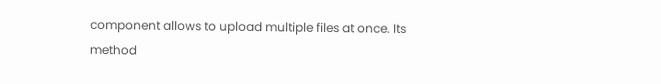component allows to upload multiple files at once. Its method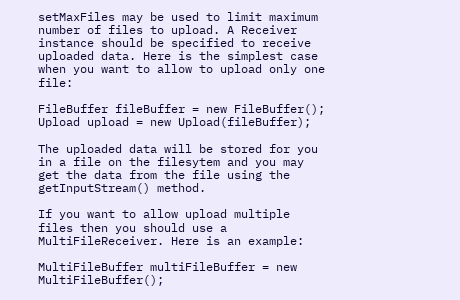setMaxFiles may be used to limit maximum number of files to upload. A Receiver instance should be specified to receive uploaded data. Here is the simplest case when you want to allow to upload only one file:

FileBuffer fileBuffer = new FileBuffer();
Upload upload = new Upload(fileBuffer);

The uploaded data will be stored for you in a file on the filesytem and you may get the data from the file using the getInputStream() method.

If you want to allow upload multiple files then you should use a MultiFileReceiver. Here is an example:

MultiFileBuffer multiFileBuffer = new MultiFileBuffer();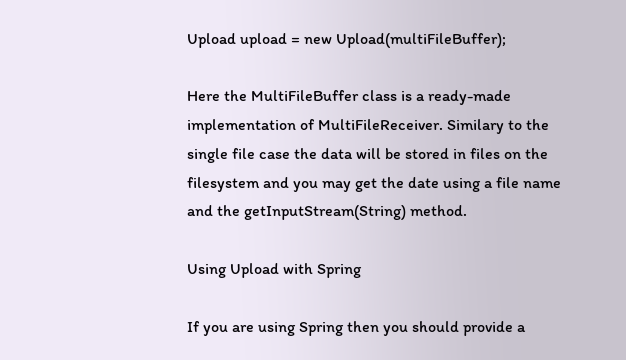Upload upload = new Upload(multiFileBuffer);

Here the MultiFileBuffer class is a ready-made implementation of MultiFileReceiver. Similary to the single file case the data will be stored in files on the filesystem and you may get the date using a file name and the getInputStream(String) method.

Using Upload with Spring

If you are using Spring then you should provide a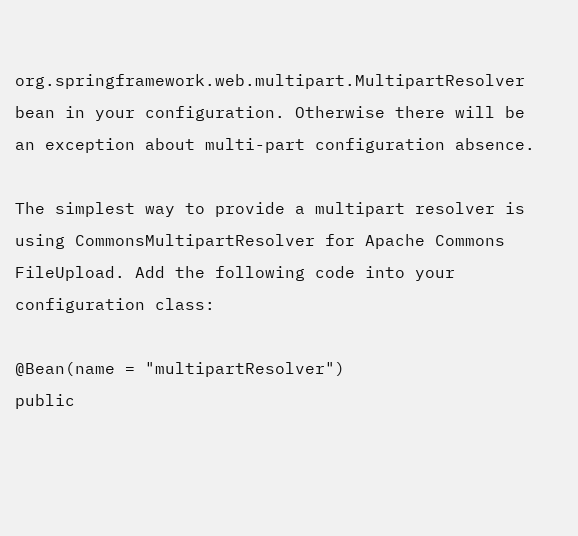org.springframework.web.multipart.MultipartResolver bean in your configuration. Otherwise there will be an exception about multi-part configuration absence.

The simplest way to provide a multipart resolver is using CommonsMultipartResolver for Apache Commons FileUpload. Add the following code into your configuration class:

@Bean(name = "multipartResolver")
public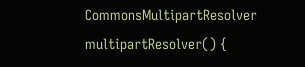CommonsMultipartResolver multipartResolver() {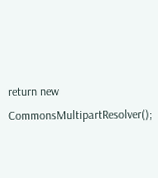return new CommonsMultipartResolver();